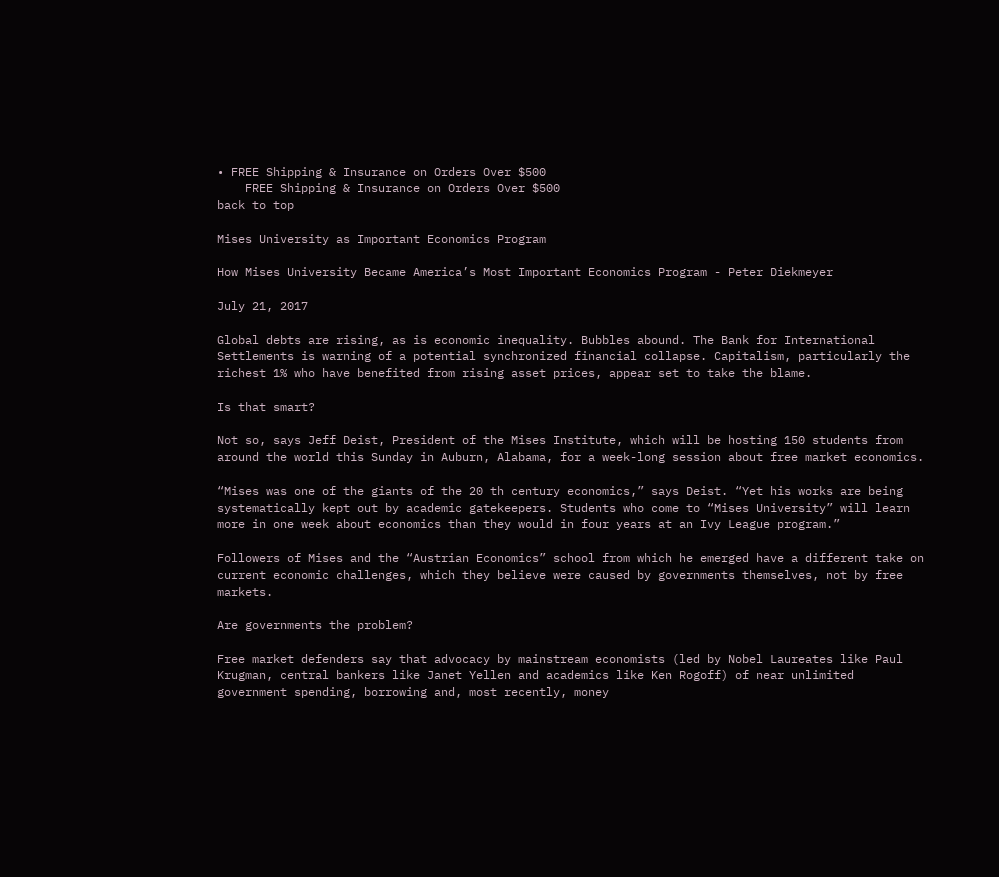• FREE Shipping & Insurance on Orders Over $500
    FREE Shipping & Insurance on Orders Over $500
back to top

Mises University as Important Economics Program

How Mises University Became America’s Most Important Economics Program - Peter Diekmeyer

July 21, 2017

Global debts are rising, as is economic inequality. Bubbles abound. The Bank for International Settlements is warning of a potential synchronized financial collapse. Capitalism, particularly the richest 1% who have benefited from rising asset prices, appear set to take the blame.

Is that smart?

Not so, says Jeff Deist, President of the Mises Institute, which will be hosting 150 students from around the world this Sunday in Auburn, Alabama, for a week-long session about free market economics.

“Mises was one of the giants of the 20 th century economics,” says Deist. “Yet his works are being systematically kept out by academic gatekeepers. Students who come to “Mises University” will learn more in one week about economics than they would in four years at an Ivy League program.”

Followers of Mises and the “Austrian Economics” school from which he emerged have a different take on current economic challenges, which they believe were caused by governments themselves, not by free markets.

Are governments the problem?

Free market defenders say that advocacy by mainstream economists (led by Nobel Laureates like Paul Krugman, central bankers like Janet Yellen and academics like Ken Rogoff) of near unlimited government spending, borrowing and, most recently, money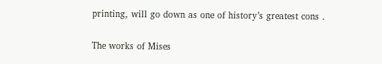printing, will go down as one of history’s greatest cons .

The works of Mises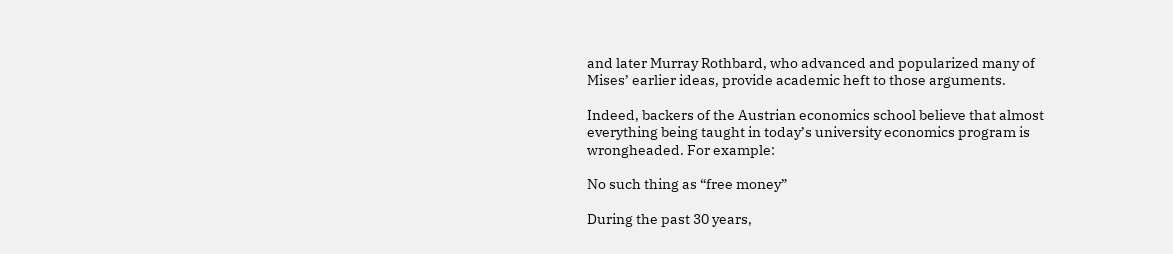and later Murray Rothbard, who advanced and popularized many of Mises’ earlier ideas, provide academic heft to those arguments.

Indeed, backers of the Austrian economics school believe that almost everything being taught in today’s university economics program is wrongheaded. For example:

No such thing as “free money”

During the past 30 years,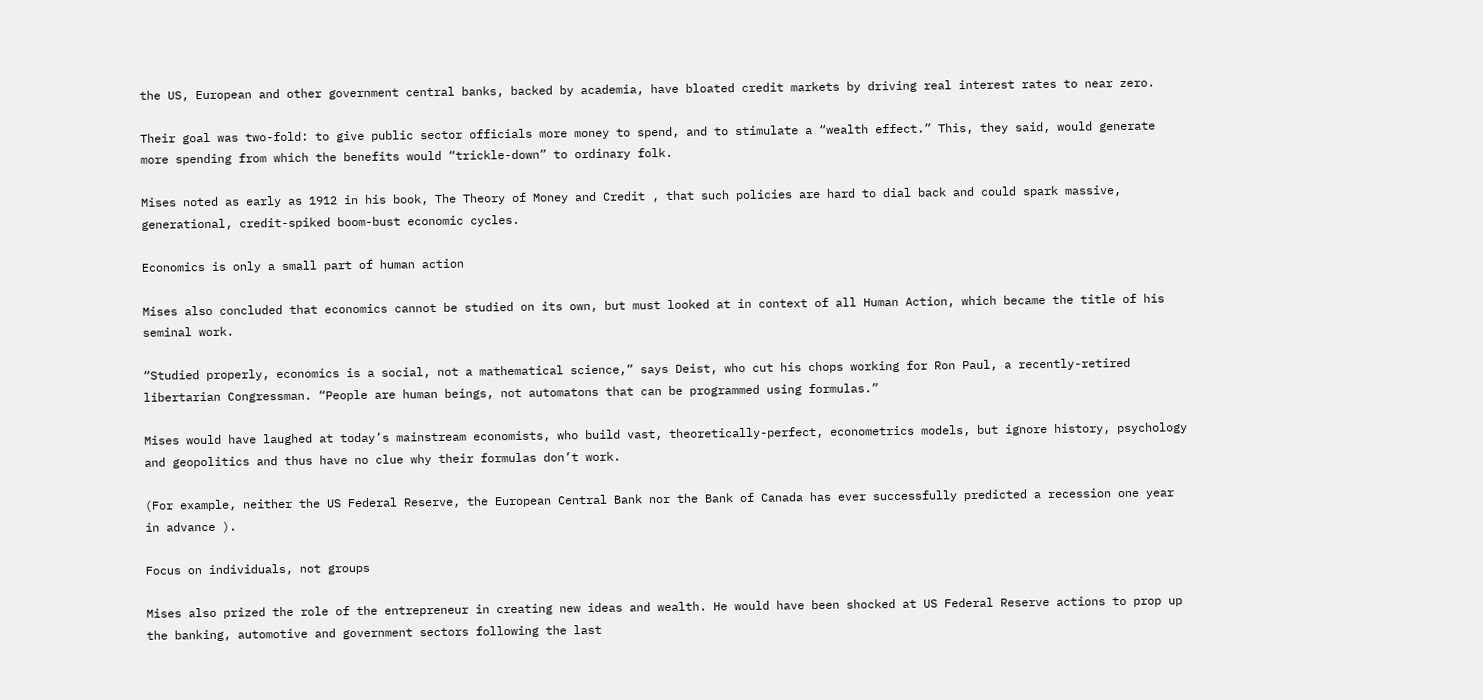the US, European and other government central banks, backed by academia, have bloated credit markets by driving real interest rates to near zero.

Their goal was two-fold: to give public sector officials more money to spend, and to stimulate a “wealth effect.” This, they said, would generate more spending from which the benefits would “trickle-down” to ordinary folk.

Mises noted as early as 1912 in his book, The Theory of Money and Credit , that such policies are hard to dial back and could spark massive, generational, credit-spiked boom-bust economic cycles.

Economics is only a small part of human action

Mises also concluded that economics cannot be studied on its own, but must looked at in context of all Human Action, which became the title of his seminal work.

“Studied properly, economics is a social, not a mathematical science,” says Deist, who cut his chops working for Ron Paul, a recently-retired libertarian Congressman. “People are human beings, not automatons that can be programmed using formulas.”

Mises would have laughed at today’s mainstream economists, who build vast, theoretically-perfect, econometrics models, but ignore history, psychology and geopolitics and thus have no clue why their formulas don’t work.

(For example, neither the US Federal Reserve, the European Central Bank nor the Bank of Canada has ever successfully predicted a recession one year in advance ).

Focus on individuals, not groups

Mises also prized the role of the entrepreneur in creating new ideas and wealth. He would have been shocked at US Federal Reserve actions to prop up the banking, automotive and government sectors following the last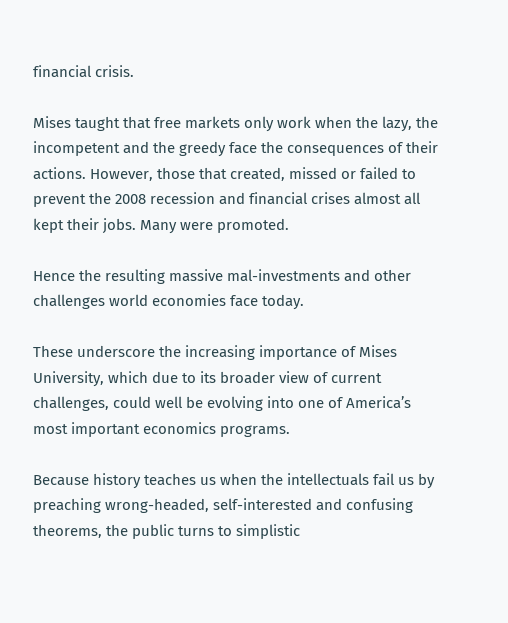financial crisis.

Mises taught that free markets only work when the lazy, the incompetent and the greedy face the consequences of their actions. However, those that created, missed or failed to prevent the 2008 recession and financial crises almost all kept their jobs. Many were promoted.

Hence the resulting massive mal-investments and other challenges world economies face today.

These underscore the increasing importance of Mises University, which due to its broader view of current challenges, could well be evolving into one of America’s most important economics programs.

Because history teaches us when the intellectuals fail us by preaching wrong-headed, self-interested and confusing theorems, the public turns to simplistic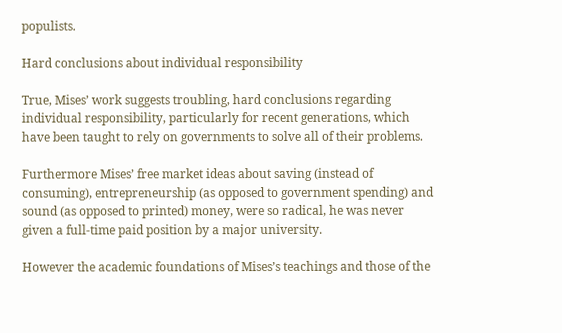populists.

Hard conclusions about individual responsibility

True, Mises’ work suggests troubling, hard conclusions regarding individual responsibility, particularly for recent generations, which have been taught to rely on governments to solve all of their problems.

Furthermore Mises’ free market ideas about saving (instead of consuming), entrepreneurship (as opposed to government spending) and sound (as opposed to printed) money, were so radical, he was never given a full-time paid position by a major university.

However the academic foundations of Mises’s teachings and those of the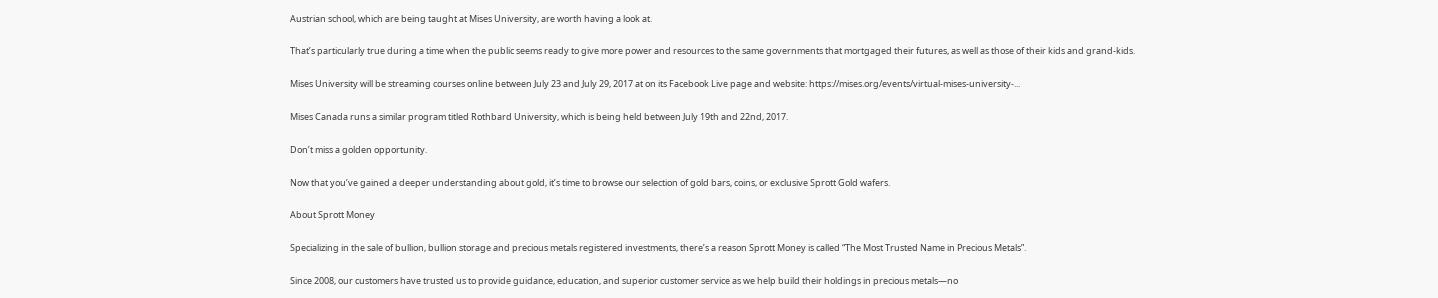Austrian school, which are being taught at Mises University, are worth having a look at.

That’s particularly true during a time when the public seems ready to give more power and resources to the same governments that mortgaged their futures, as well as those of their kids and grand-kids.

Mises University will be streaming courses online between July 23 and July 29, 2017 at on its Facebook Live page and website: https://mises.org/events/virtual-mises-university-...

Mises Canada runs a similar program titled Rothbard University, which is being held between July 19th and 22nd, 2017.

Don’t miss a golden opportunity.

Now that you’ve gained a deeper understanding about gold, it’s time to browse our selection of gold bars, coins, or exclusive Sprott Gold wafers.

About Sprott Money

Specializing in the sale of bullion, bullion storage and precious metals registered investments, there’s a reason Sprott Money is called “The Most Trusted Name in Precious Metals”.

Since 2008, our customers have trusted us to provide guidance, education, and superior customer service as we help build their holdings in precious metals—no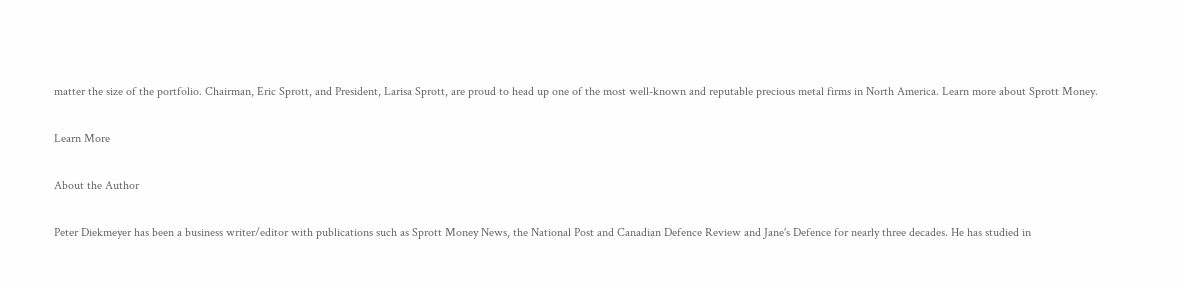matter the size of the portfolio. Chairman, Eric Sprott, and President, Larisa Sprott, are proud to head up one of the most well-known and reputable precious metal firms in North America. Learn more about Sprott Money.

Learn More

About the Author

Peter Diekmeyer has been a business writer/editor with publications such as Sprott Money News, the National Post and Canadian Defence Review and Jane's Defence for nearly three decades. He has studied in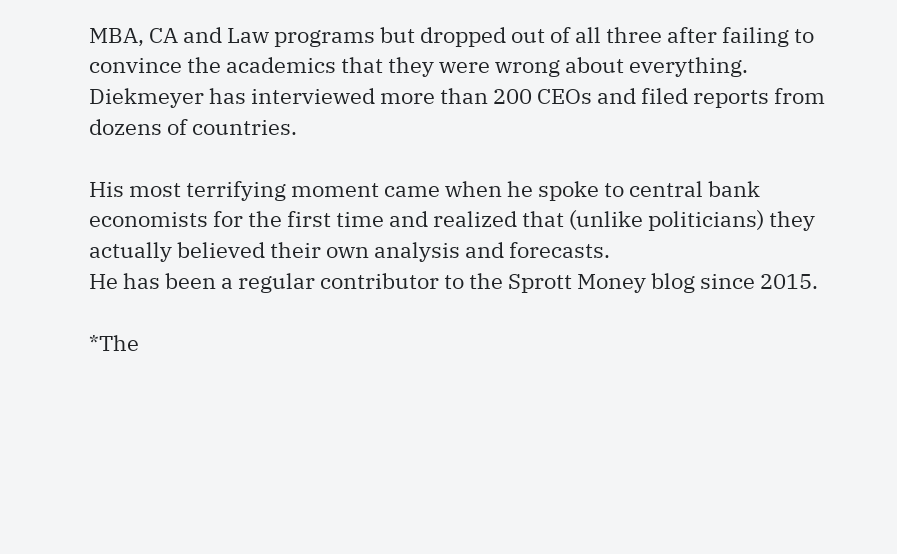MBA, CA and Law programs but dropped out of all three after failing to convince the academics that they were wrong about everything.  Diekmeyer has interviewed more than 200 CEOs and filed reports from dozens of countries.

His most terrifying moment came when he spoke to central bank economists for the first time and realized that (unlike politicians) they actually believed their own analysis and forecasts.
He has been a regular contributor to the Sprott Money blog since 2015.

*The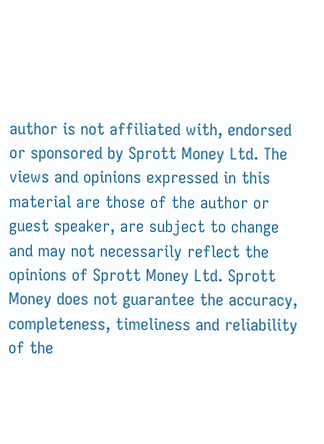author is not affiliated with, endorsed or sponsored by Sprott Money Ltd. The views and opinions expressed in this material are those of the author or guest speaker, are subject to change and may not necessarily reflect the opinions of Sprott Money Ltd. Sprott Money does not guarantee the accuracy, completeness, timeliness and reliability of the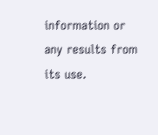information or any results from its use.